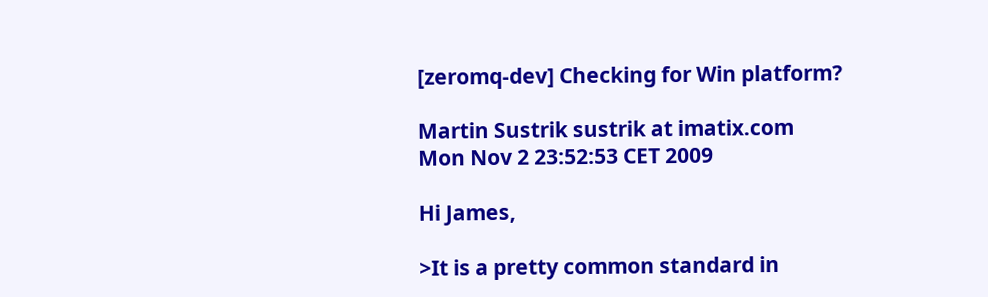[zeromq-dev] Checking for Win platform?

Martin Sustrik sustrik at imatix.com
Mon Nov 2 23:52:53 CET 2009

Hi James,

>It is a pretty common standard in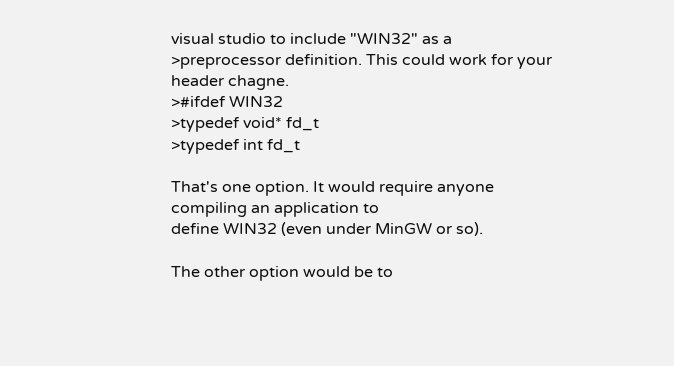visual studio to include "WIN32" as a
>preprocessor definition. This could work for your header chagne.
>#ifdef WIN32
>typedef void* fd_t
>typedef int fd_t

That's one option. It would require anyone compiling an application to
define WIN32 (even under MinGW or so).

The other option would be to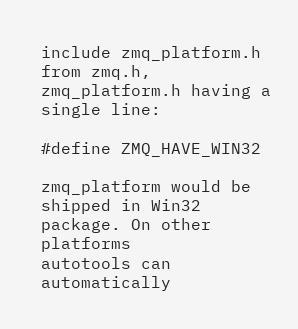include zmq_platform.h from zmq.h,
zmq_platform.h having a single line:

#define ZMQ_HAVE_WIN32

zmq_platform would be shipped in Win32 package. On other platforms
autotools can automatically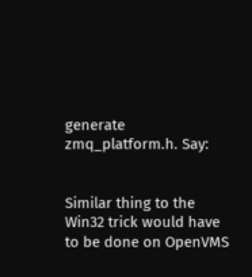generate zmq_platform.h. Say:


Similar thing to the Win32 trick would have to be done on OpenVMS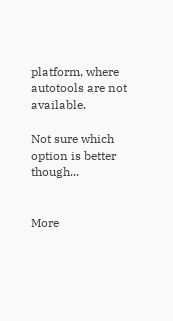platform, where autotools are not available.

Not sure which option is better though...


More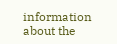information about the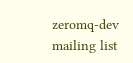zeromq-dev mailing list